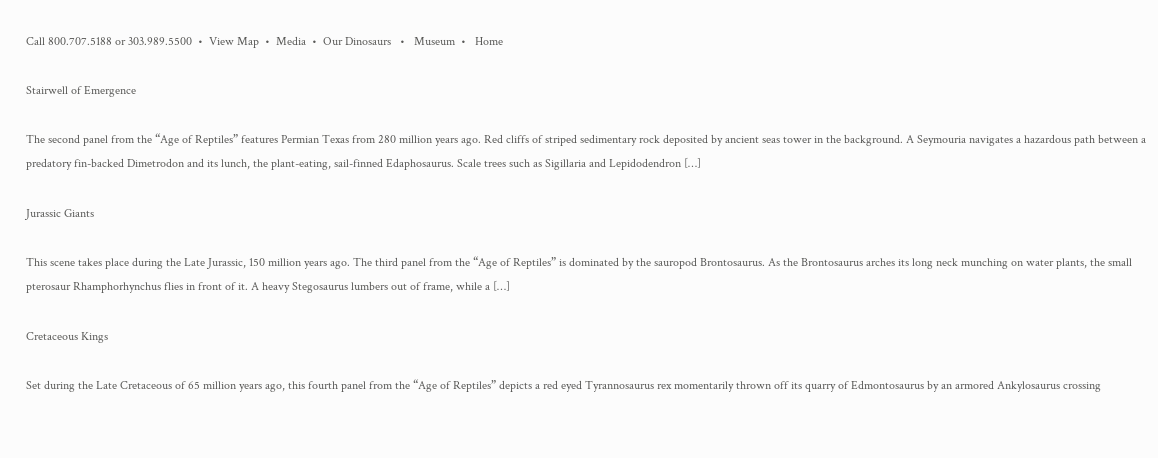Call 800.707.5188 or 303.989.5500  •  View Map  •  Media  •  Our Dinosaurs   •   Museum  •   Home

Stairwell of Emergence

The second panel from the “Age of Reptiles” features Permian Texas from 280 million years ago. Red cliffs of striped sedimentary rock deposited by ancient seas tower in the background. A Seymouria navigates a hazardous path between a predatory fin-backed Dimetrodon and its lunch, the plant-eating, sail-finned Edaphosaurus. Scale trees such as Sigillaria and Lepidodendron […]

Jurassic Giants

This scene takes place during the Late Jurassic, 150 million years ago. The third panel from the “Age of Reptiles” is dominated by the sauropod Brontosaurus. As the Brontosaurus arches its long neck munching on water plants, the small pterosaur Rhamphorhynchus flies in front of it. A heavy Stegosaurus lumbers out of frame, while a […]

Cretaceous Kings

Set during the Late Cretaceous of 65 million years ago, this fourth panel from the “Age of Reptiles” depicts a red eyed Tyrannosaurus rex momentarily thrown off its quarry of Edmontosaurus by an armored Ankylosaurus crossing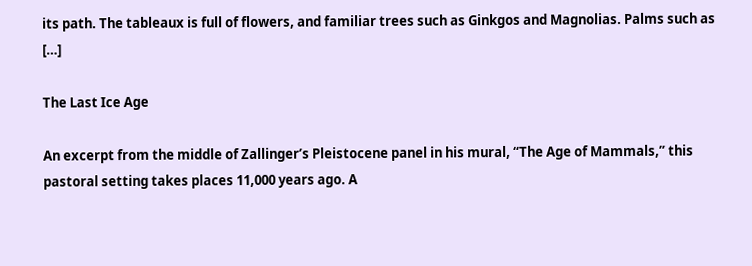its path. The tableaux is full of flowers, and familiar trees such as Ginkgos and Magnolias. Palms such as […]

The Last Ice Age

An excerpt from the middle of Zallinger’s Pleistocene panel in his mural, “The Age of Mammals,” this pastoral setting takes places 11,000 years ago. A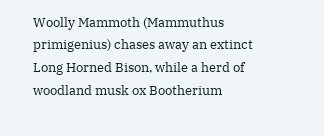Woolly Mammoth (Mammuthus primigenius) chases away an extinct Long Horned Bison, while a herd of woodland musk ox Bootherium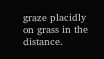graze placidly on grass in the distance.